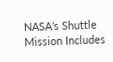NASA’s Shuttle Mission Includes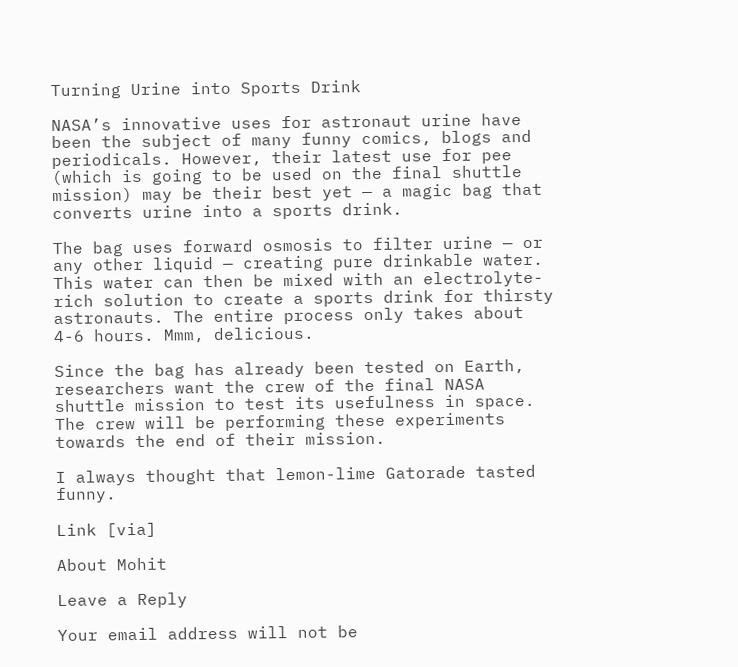Turning Urine into Sports Drink

NASA’s innovative uses for astronaut urine have been the subject of many funny comics, blogs and periodicals. However, their latest use for pee (which is going to be used on the final shuttle mission) may be their best yet — a magic bag that converts urine into a sports drink.

The bag uses forward osmosis to filter urine — or any other liquid — creating pure drinkable water. This water can then be mixed with an electrolyte-rich solution to create a sports drink for thirsty astronauts. The entire process only takes about 4-6 hours. Mmm, delicious.

Since the bag has already been tested on Earth, researchers want the crew of the final NASA shuttle mission to test its usefulness in space. The crew will be performing these experiments towards the end of their mission.

I always thought that lemon-lime Gatorade tasted funny.

Link [via]

About Mohit

Leave a Reply

Your email address will not be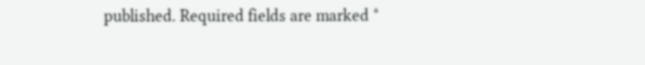published. Required fields are marked *